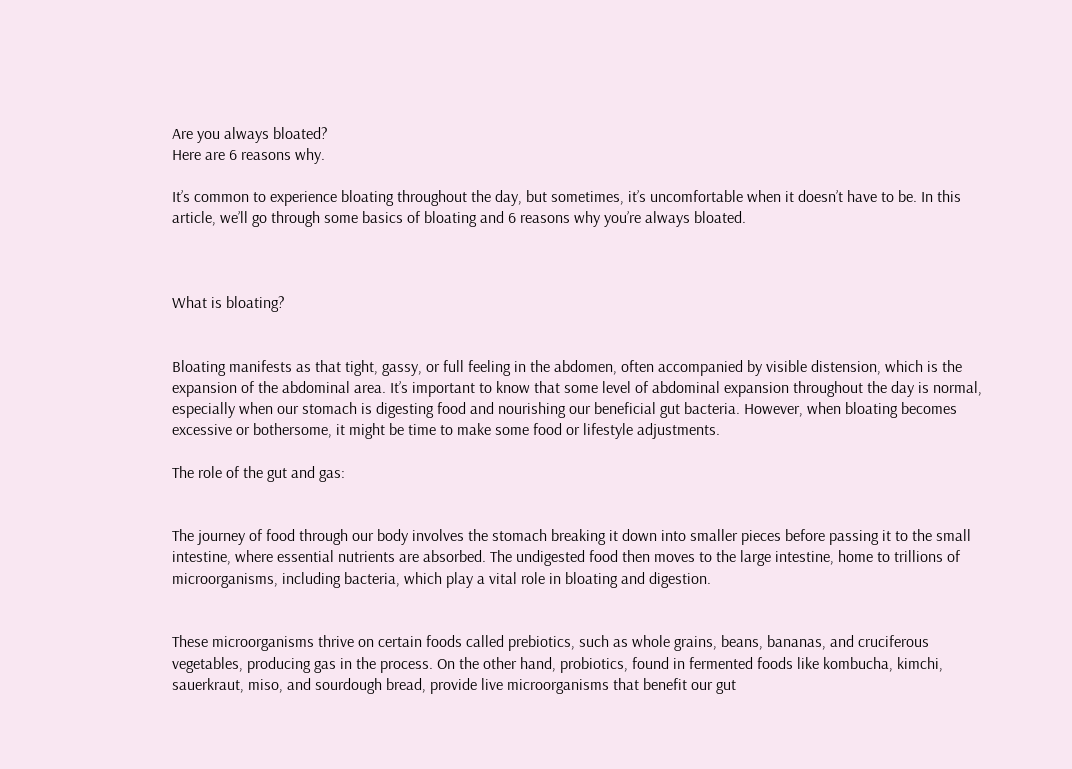Are you always bloated?
Here are 6 reasons why.

It’s common to experience bloating throughout the day, but sometimes, it’s uncomfortable when it doesn’t have to be. In this article, we’ll go through some basics of bloating and 6 reasons why you’re always bloated.



What is bloating?


Bloating manifests as that tight, gassy, or full feeling in the abdomen, often accompanied by visible distension, which is the expansion of the abdominal area. It’s important to know that some level of abdominal expansion throughout the day is normal, especially when our stomach is digesting food and nourishing our beneficial gut bacteria. However, when bloating becomes excessive or bothersome, it might be time to make some food or lifestyle adjustments.

The role of the gut and gas:


The journey of food through our body involves the stomach breaking it down into smaller pieces before passing it to the small intestine, where essential nutrients are absorbed. The undigested food then moves to the large intestine, home to trillions of microorganisms, including bacteria, which play a vital role in bloating and digestion.


These microorganisms thrive on certain foods called prebiotics, such as whole grains, beans, bananas, and cruciferous vegetables, producing gas in the process. On the other hand, probiotics, found in fermented foods like kombucha, kimchi, sauerkraut, miso, and sourdough bread, provide live microorganisms that benefit our gut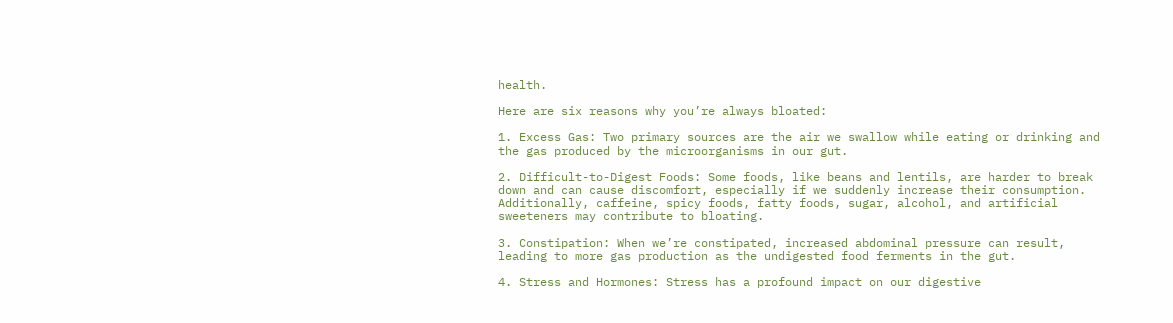health.

Here are six reasons why you’re always bloated:

1. Excess Gas: Two primary sources are the air we swallow while eating or drinking and the gas produced by the microorganisms in our gut.

2. Difficult-to-Digest Foods: Some foods, like beans and lentils, are harder to break down and can cause discomfort, especially if we suddenly increase their consumption. Additionally, caffeine, spicy foods, fatty foods, sugar, alcohol, and artificial sweeteners may contribute to bloating.

3. Constipation: When we’re constipated, increased abdominal pressure can result, leading to more gas production as the undigested food ferments in the gut.

4. Stress and Hormones: Stress has a profound impact on our digestive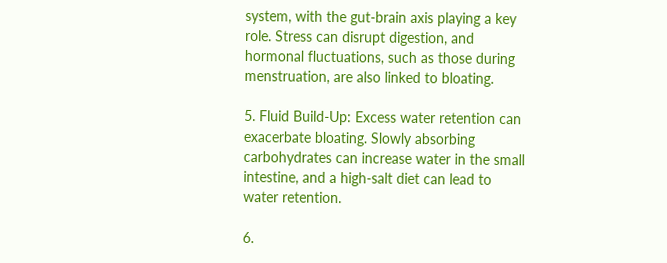system, with the gut-brain axis playing a key role. Stress can disrupt digestion, and hormonal fluctuations, such as those during menstruation, are also linked to bloating.

5. Fluid Build-Up: Excess water retention can exacerbate bloating. Slowly absorbing carbohydrates can increase water in the small intestine, and a high-salt diet can lead to water retention.

6.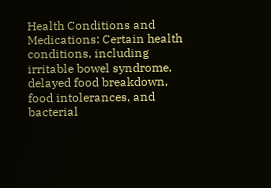Health Conditions and Medications: Certain health conditions, including irritable bowel syndrome, delayed food breakdown, food intolerances, and bacterial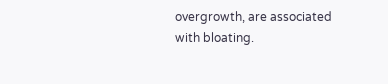overgrowth, are associated with bloating.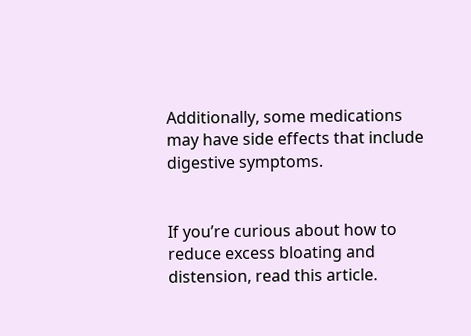Additionally, some medications may have side effects that include digestive symptoms.


If you’re curious about how to reduce excess bloating and distension, read this article.